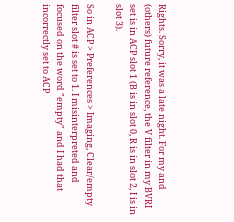Rights. Sorry, it was a late night. For my and (others) future reference, the V filter in my BVRI set is in ACP slot 1 (B is in slot 0, R is in slot 2, I is in slot 3).

So in ACP > Preferences > Imaging, Clear/empty filter slot # is set to 1. I misinterpreted and focused on the word "empty" and I had that incorrectly set to ACP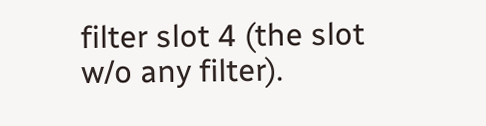filter slot 4 (the slot w/o any filter).